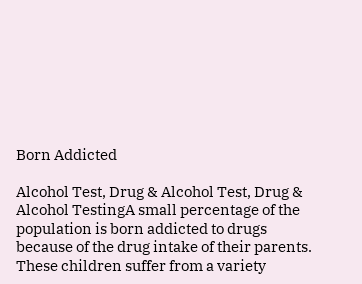Born Addicted

Alcohol Test, Drug & Alcohol Test, Drug & Alcohol TestingA small percentage of the population is born addicted to drugs because of the drug intake of their parents. These children suffer from a variety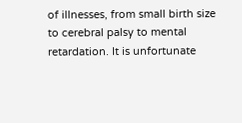of illnesses, from small birth size to cerebral palsy to mental retardation. It is unfortunate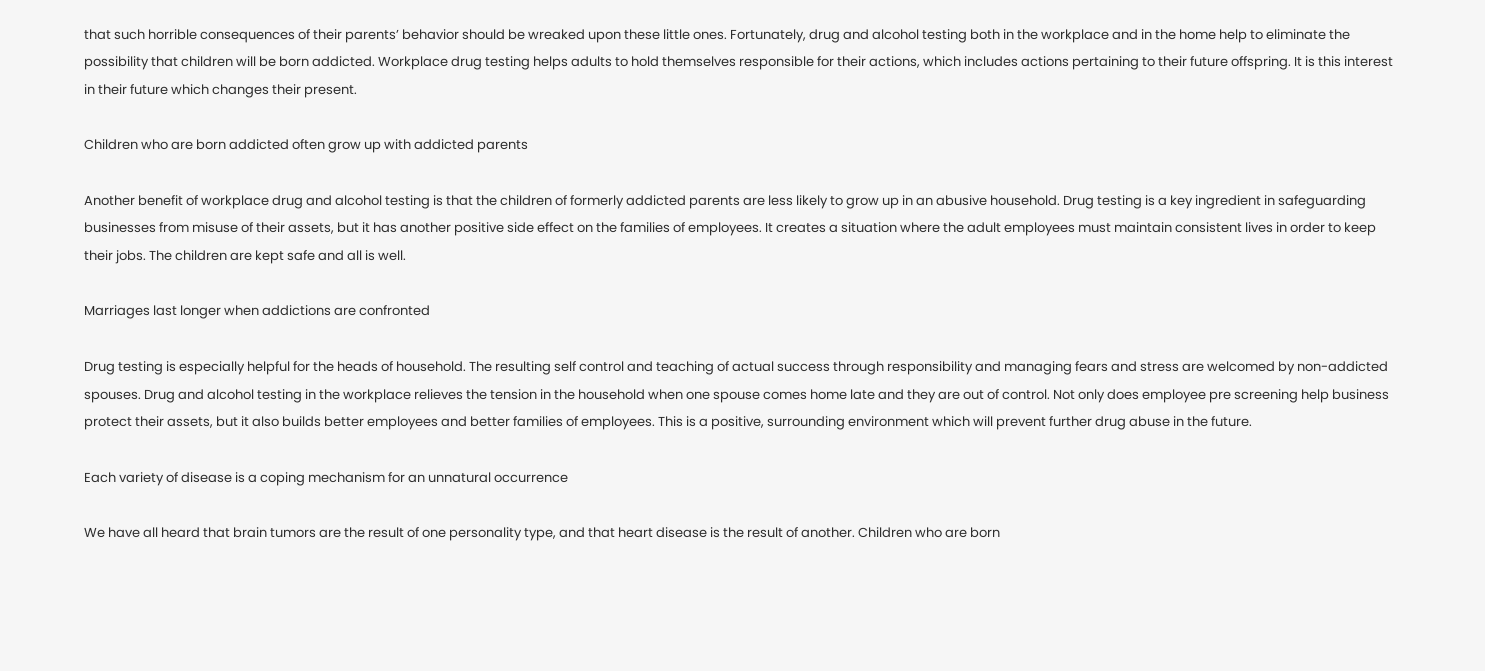that such horrible consequences of their parents’ behavior should be wreaked upon these little ones. Fortunately, drug and alcohol testing both in the workplace and in the home help to eliminate the possibility that children will be born addicted. Workplace drug testing helps adults to hold themselves responsible for their actions, which includes actions pertaining to their future offspring. It is this interest in their future which changes their present.

Children who are born addicted often grow up with addicted parents

Another benefit of workplace drug and alcohol testing is that the children of formerly addicted parents are less likely to grow up in an abusive household. Drug testing is a key ingredient in safeguarding businesses from misuse of their assets, but it has another positive side effect on the families of employees. It creates a situation where the adult employees must maintain consistent lives in order to keep their jobs. The children are kept safe and all is well.

Marriages last longer when addictions are confronted

Drug testing is especially helpful for the heads of household. The resulting self control and teaching of actual success through responsibility and managing fears and stress are welcomed by non-addicted spouses. Drug and alcohol testing in the workplace relieves the tension in the household when one spouse comes home late and they are out of control. Not only does employee pre screening help business protect their assets, but it also builds better employees and better families of employees. This is a positive, surrounding environment which will prevent further drug abuse in the future.

Each variety of disease is a coping mechanism for an unnatural occurrence

We have all heard that brain tumors are the result of one personality type, and that heart disease is the result of another. Children who are born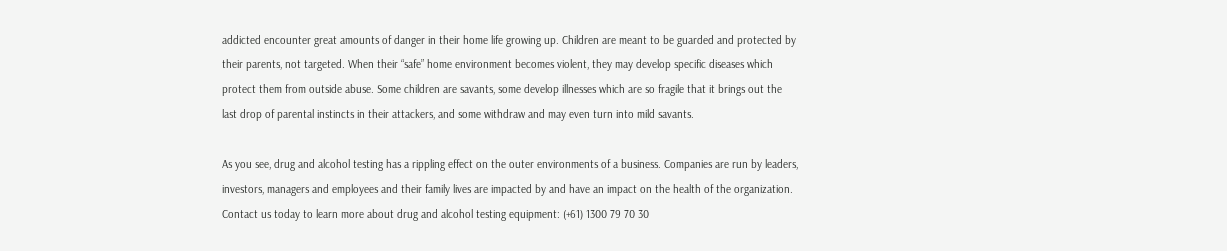addicted encounter great amounts of danger in their home life growing up. Children are meant to be guarded and protected by their parents, not targeted. When their “safe” home environment becomes violent, they may develop specific diseases which protect them from outside abuse. Some children are savants, some develop illnesses which are so fragile that it brings out the last drop of parental instincts in their attackers, and some withdraw and may even turn into mild savants.

As you see, drug and alcohol testing has a rippling effect on the outer environments of a business. Companies are run by leaders, investors, managers and employees and their family lives are impacted by and have an impact on the health of the organization. Contact us today to learn more about drug and alcohol testing equipment: (+61) 1300 79 70 30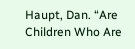Haupt, Dan. “Are Children Who Are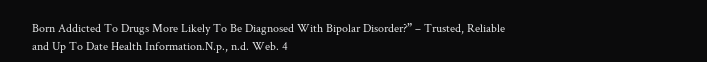Born Addicted To Drugs More Likely To Be Diagnosed With Bipolar Disorder?” – Trusted, Reliable and Up To Date Health Information.N.p., n.d. Web. 4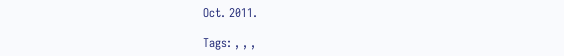Oct. 2011.

Tags: , , ,